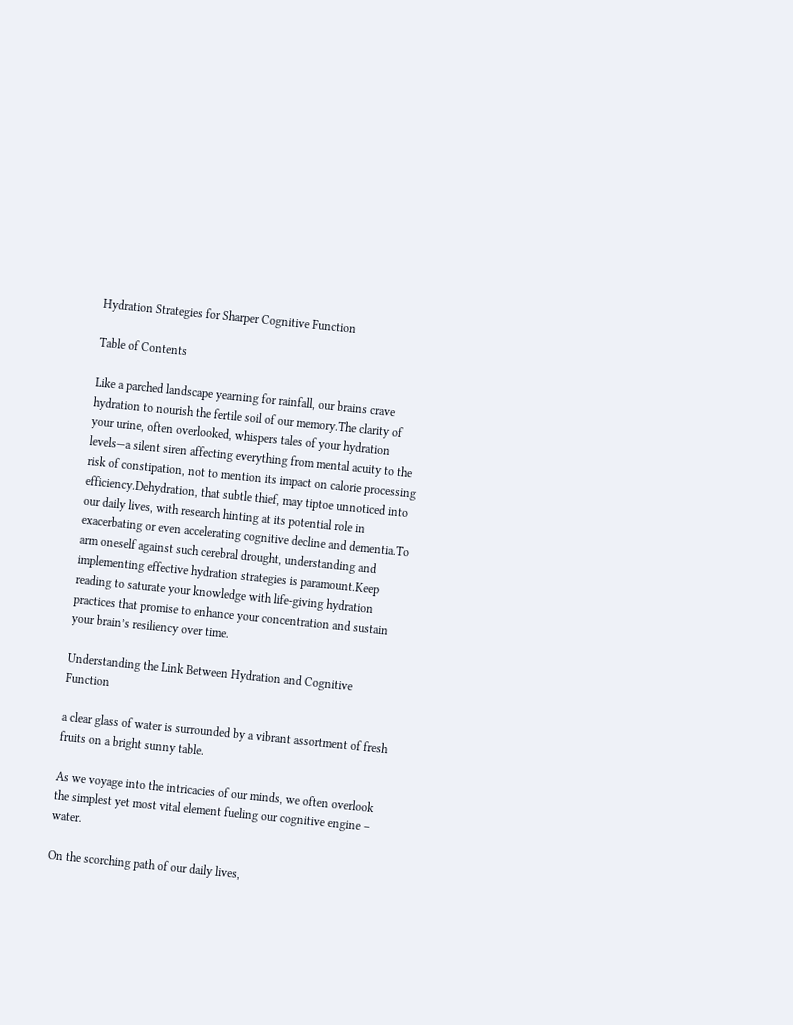Hydration Strategies for Sharper Cognitive Function

Table of Contents

Like a parched landscape yearning for rainfall, our brains crave hydration to nourish the fertile soil of our memory.The clarity of your urine, often overlooked, whispers tales of your hydration levels—a silent siren affecting everything from mental acuity to the risk of constipation, not to mention its impact on calorie processing efficiency.Dehydration, that subtle thief, may tiptoe unnoticed into our daily lives, with research hinting at its potential role in exacerbating or even accelerating cognitive decline and dementia.To arm oneself against such cerebral drought, understanding and implementing effective hydration strategies is paramount.Keep reading to saturate your knowledge with life-giving hydration practices that promise to enhance your concentration and sustain your brain’s resiliency over time.

Understanding the Link Between Hydration and Cognitive Function

a clear glass of water is surrounded by a vibrant assortment of fresh fruits on a bright sunny table.

As we voyage into the intricacies of our minds, we often overlook the simplest yet most vital element fueling our cognitive engine – water.

On the scorching path of our daily lives,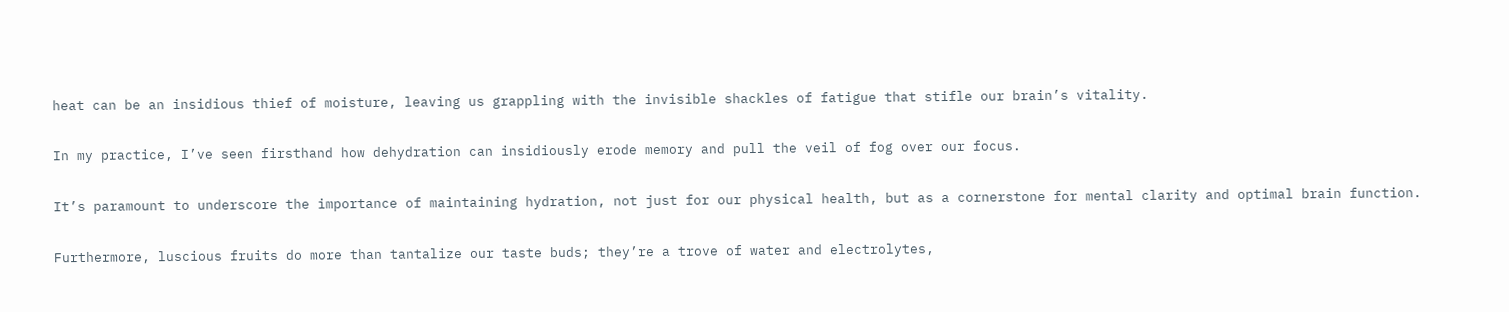heat can be an insidious thief of moisture, leaving us grappling with the invisible shackles of fatigue that stifle our brain’s vitality.

In my practice, I’ve seen firsthand how dehydration can insidiously erode memory and pull the veil of fog over our focus.

It’s paramount to underscore the importance of maintaining hydration, not just for our physical health, but as a cornerstone for mental clarity and optimal brain function.

Furthermore, luscious fruits do more than tantalize our taste buds; they’re a trove of water and electrolytes,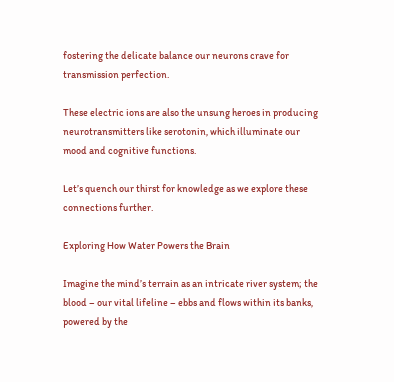fostering the delicate balance our neurons crave for transmission perfection.

These electric ions are also the unsung heroes in producing neurotransmitters like serotonin, which illuminate our mood and cognitive functions.

Let’s quench our thirst for knowledge as we explore these connections further.

Exploring How Water Powers the Brain

Imagine the mind’s terrain as an intricate river system; the blood – our vital lifeline – ebbs and flows within its banks, powered by the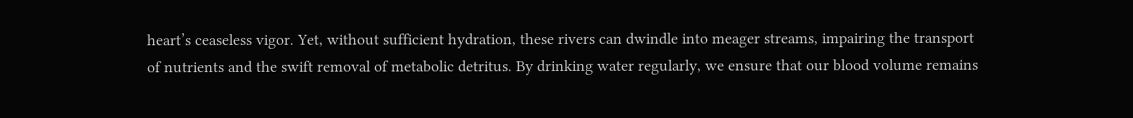heart’s ceaseless vigor. Yet, without sufficient hydration, these rivers can dwindle into meager streams, impairing the transport of nutrients and the swift removal of metabolic detritus. By drinking water regularly, we ensure that our blood volume remains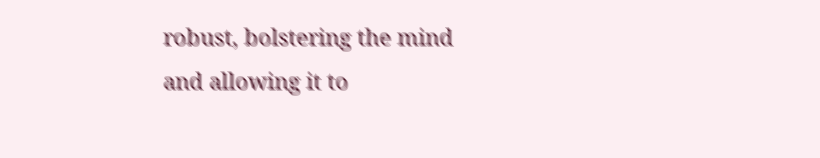robust, bolstering the mind and allowing it to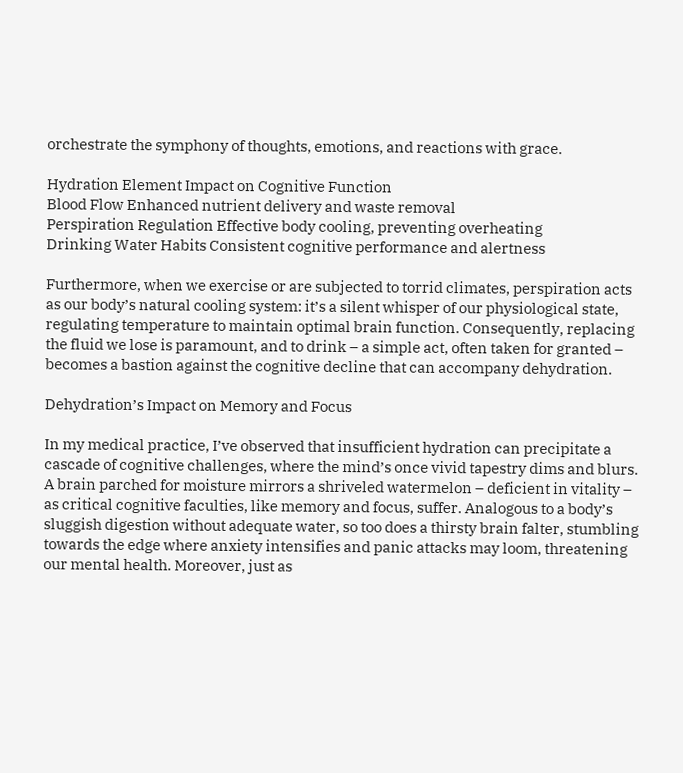orchestrate the symphony of thoughts, emotions, and reactions with grace.

Hydration Element Impact on Cognitive Function
Blood Flow Enhanced nutrient delivery and waste removal
Perspiration Regulation Effective body cooling, preventing overheating
Drinking Water Habits Consistent cognitive performance and alertness

Furthermore, when we exercise or are subjected to torrid climates, perspiration acts as our body’s natural cooling system: it’s a silent whisper of our physiological state, regulating temperature to maintain optimal brain function. Consequently, replacing the fluid we lose is paramount, and to drink – a simple act, often taken for granted – becomes a bastion against the cognitive decline that can accompany dehydration.

Dehydration’s Impact on Memory and Focus

In my medical practice, I’ve observed that insufficient hydration can precipitate a cascade of cognitive challenges, where the mind’s once vivid tapestry dims and blurs. A brain parched for moisture mirrors a shriveled watermelon – deficient in vitality – as critical cognitive faculties, like memory and focus, suffer. Analogous to a body’s sluggish digestion without adequate water, so too does a thirsty brain falter, stumbling towards the edge where anxiety intensifies and panic attacks may loom, threatening our mental health. Moreover, just as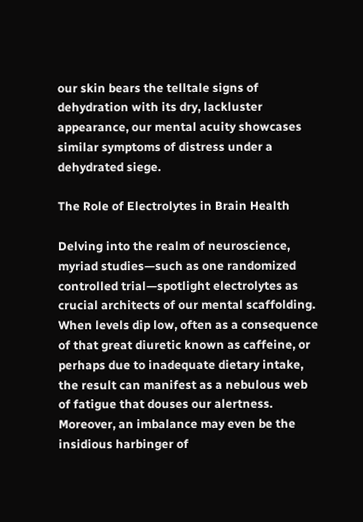our skin bears the telltale signs of dehydration with its dry, lackluster appearance, our mental acuity showcases similar symptoms of distress under a dehydrated siege.

The Role of Electrolytes in Brain Health

Delving into the realm of neuroscience, myriad studies—such as one randomized controlled trial—spotlight electrolytes as crucial architects of our mental scaffolding. When levels dip low, often as a consequence of that great diuretic known as caffeine, or perhaps due to inadequate dietary intake, the result can manifest as a nebulous web of fatigue that douses our alertness. Moreover, an imbalance may even be the insidious harbinger of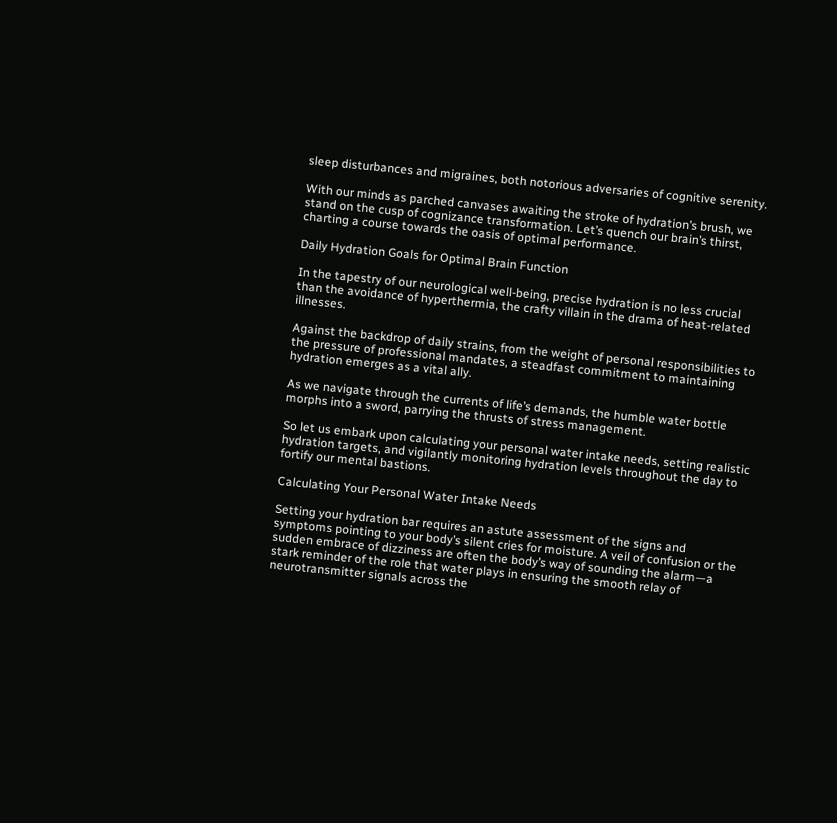sleep disturbances and migraines, both notorious adversaries of cognitive serenity.

With our minds as parched canvases awaiting the stroke of hydration’s brush, we stand on the cusp of cognizance transformation. Let’s quench our brain’s thirst, charting a course towards the oasis of optimal performance.

Daily Hydration Goals for Optimal Brain Function

In the tapestry of our neurological well-being, precise hydration is no less crucial than the avoidance of hyperthermia, the crafty villain in the drama of heat-related illnesses.

Against the backdrop of daily strains, from the weight of personal responsibilities to the pressure of professional mandates, a steadfast commitment to maintaining hydration emerges as a vital ally.

As we navigate through the currents of life’s demands, the humble water bottle morphs into a sword, parrying the thrusts of stress management.

So let us embark upon calculating your personal water intake needs, setting realistic hydration targets, and vigilantly monitoring hydration levels throughout the day to fortify our mental bastions.

Calculating Your Personal Water Intake Needs

Setting your hydration bar requires an astute assessment of the signs and symptoms pointing to your body’s silent cries for moisture. A veil of confusion or the sudden embrace of dizziness are often the body’s way of sounding the alarm—a stark reminder of the role that water plays in ensuring the smooth relay of neurotransmitter signals across the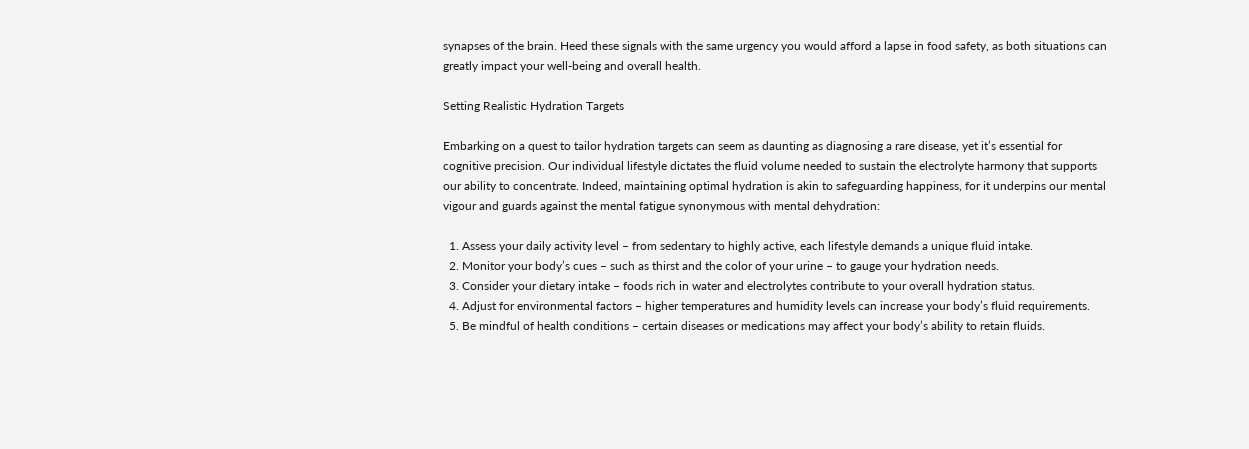synapses of the brain. Heed these signals with the same urgency you would afford a lapse in food safety, as both situations can greatly impact your well-being and overall health.

Setting Realistic Hydration Targets

Embarking on a quest to tailor hydration targets can seem as daunting as diagnosing a rare disease, yet it’s essential for cognitive precision. Our individual lifestyle dictates the fluid volume needed to sustain the electrolyte harmony that supports our ability to concentrate. Indeed, maintaining optimal hydration is akin to safeguarding happiness, for it underpins our mental vigour and guards against the mental fatigue synonymous with mental dehydration:

  1. Assess your daily activity level – from sedentary to highly active, each lifestyle demands a unique fluid intake.
  2. Monitor your body’s cues – such as thirst and the color of your urine – to gauge your hydration needs.
  3. Consider your dietary intake – foods rich in water and electrolytes contribute to your overall hydration status.
  4. Adjust for environmental factors – higher temperatures and humidity levels can increase your body’s fluid requirements.
  5. Be mindful of health conditions – certain diseases or medications may affect your body’s ability to retain fluids.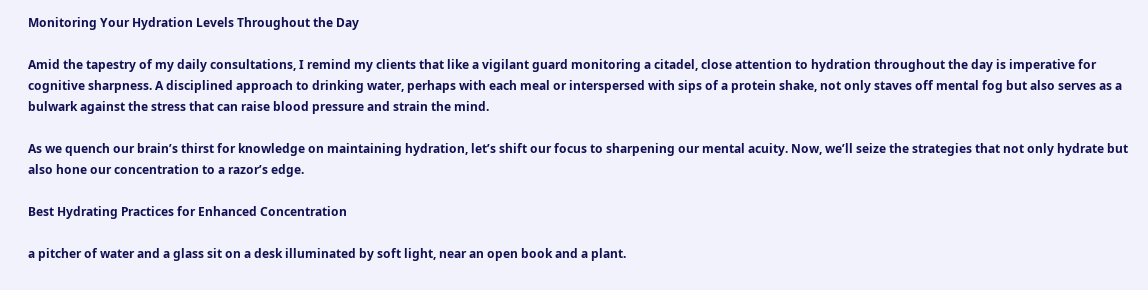Monitoring Your Hydration Levels Throughout the Day

Amid the tapestry of my daily consultations, I remind my clients that like a vigilant guard monitoring a citadel, close attention to hydration throughout the day is imperative for cognitive sharpness. A disciplined approach to drinking water, perhaps with each meal or interspersed with sips of a protein shake, not only staves off mental fog but also serves as a bulwark against the stress that can raise blood pressure and strain the mind.

As we quench our brain’s thirst for knowledge on maintaining hydration, let’s shift our focus to sharpening our mental acuity. Now, we’ll seize the strategies that not only hydrate but also hone our concentration to a razor’s edge.

Best Hydrating Practices for Enhanced Concentration

a pitcher of water and a glass sit on a desk illuminated by soft light, near an open book and a plant.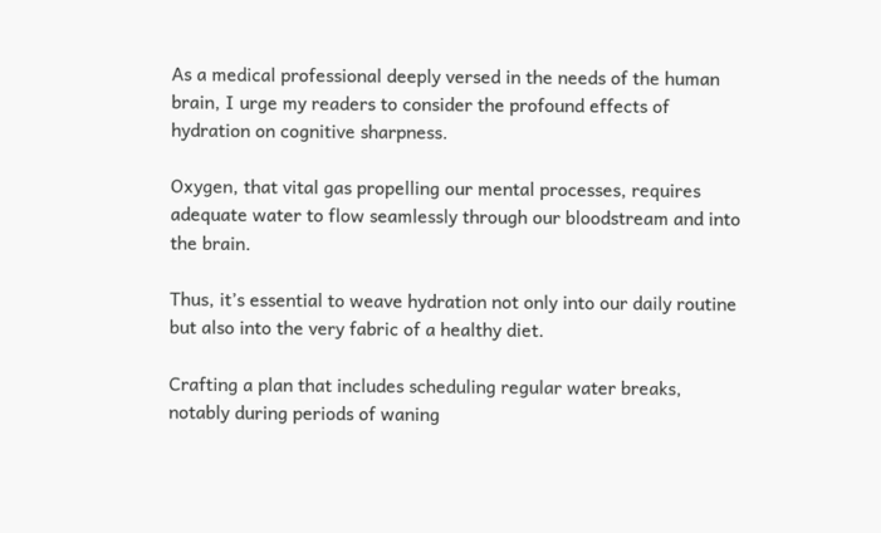As a medical professional deeply versed in the needs of the human brain, I urge my readers to consider the profound effects of hydration on cognitive sharpness.

Oxygen, that vital gas propelling our mental processes, requires adequate water to flow seamlessly through our bloodstream and into the brain.

Thus, it’s essential to weave hydration not only into our daily routine but also into the very fabric of a healthy diet.

Crafting a plan that includes scheduling regular water breaks, notably during periods of waning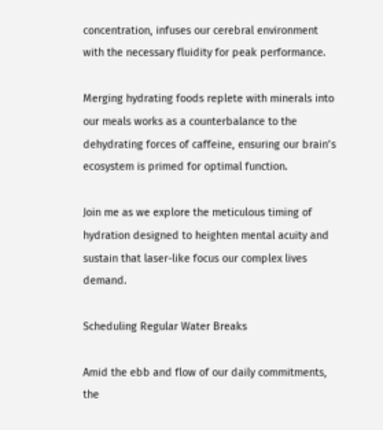concentration, infuses our cerebral environment with the necessary fluidity for peak performance.

Merging hydrating foods replete with minerals into our meals works as a counterbalance to the dehydrating forces of caffeine, ensuring our brain’s ecosystem is primed for optimal function.

Join me as we explore the meticulous timing of hydration designed to heighten mental acuity and sustain that laser-like focus our complex lives demand.

Scheduling Regular Water Breaks

Amid the ebb and flow of our daily commitments, the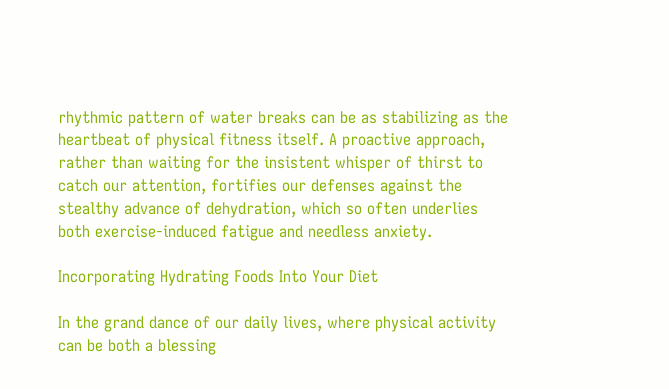rhythmic pattern of water breaks can be as stabilizing as the heartbeat of physical fitness itself. A proactive approach, rather than waiting for the insistent whisper of thirst to catch our attention, fortifies our defenses against the stealthy advance of dehydration, which so often underlies both exercise-induced fatigue and needless anxiety.

Incorporating Hydrating Foods Into Your Diet

In the grand dance of our daily lives, where physical activity can be both a blessing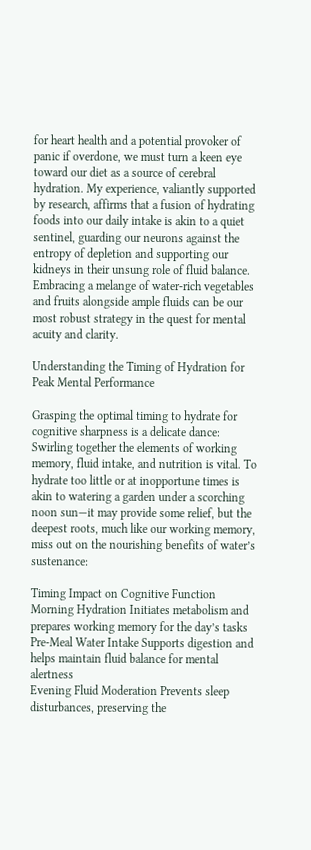for heart health and a potential provoker of panic if overdone, we must turn a keen eye toward our diet as a source of cerebral hydration. My experience, valiantly supported by research, affirms that a fusion of hydrating foods into our daily intake is akin to a quiet sentinel, guarding our neurons against the entropy of depletion and supporting our kidneys in their unsung role of fluid balance. Embracing a melange of water-rich vegetables and fruits alongside ample fluids can be our most robust strategy in the quest for mental acuity and clarity.

Understanding the Timing of Hydration for Peak Mental Performance

Grasping the optimal timing to hydrate for cognitive sharpness is a delicate dance: Swirling together the elements of working memory, fluid intake, and nutrition is vital. To hydrate too little or at inopportune times is akin to watering a garden under a scorching noon sun—it may provide some relief, but the deepest roots, much like our working memory, miss out on the nourishing benefits of water’s sustenance:

Timing Impact on Cognitive Function
Morning Hydration Initiates metabolism and prepares working memory for the day’s tasks
Pre-Meal Water Intake Supports digestion and helps maintain fluid balance for mental alertness
Evening Fluid Moderation Prevents sleep disturbances, preserving the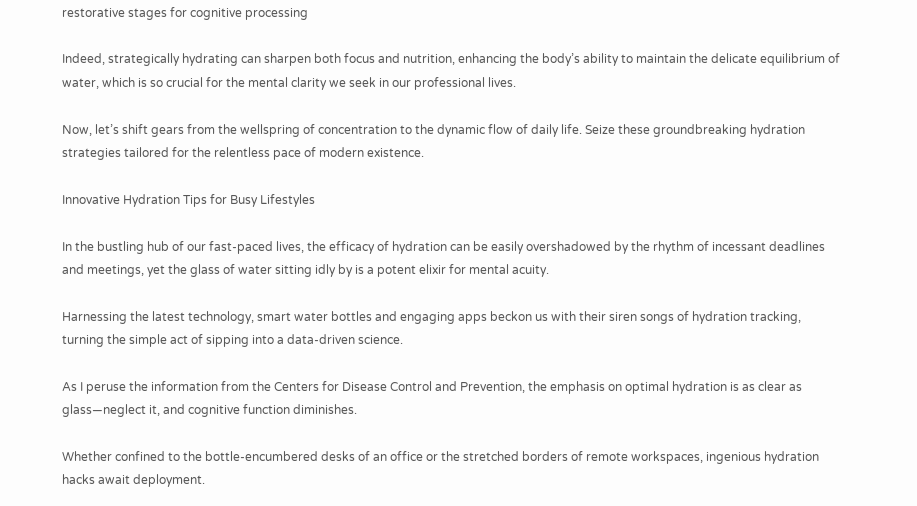restorative stages for cognitive processing

Indeed, strategically hydrating can sharpen both focus and nutrition, enhancing the body’s ability to maintain the delicate equilibrium of water, which is so crucial for the mental clarity we seek in our professional lives.

Now, let’s shift gears from the wellspring of concentration to the dynamic flow of daily life. Seize these groundbreaking hydration strategies tailored for the relentless pace of modern existence.

Innovative Hydration Tips for Busy Lifestyles

In the bustling hub of our fast-paced lives, the efficacy of hydration can be easily overshadowed by the rhythm of incessant deadlines and meetings, yet the glass of water sitting idly by is a potent elixir for mental acuity.

Harnessing the latest technology, smart water bottles and engaging apps beckon us with their siren songs of hydration tracking, turning the simple act of sipping into a data-driven science.

As I peruse the information from the Centers for Disease Control and Prevention, the emphasis on optimal hydration is as clear as glass—neglect it, and cognitive function diminishes.

Whether confined to the bottle-encumbered desks of an office or the stretched borders of remote workspaces, ingenious hydration hacks await deployment.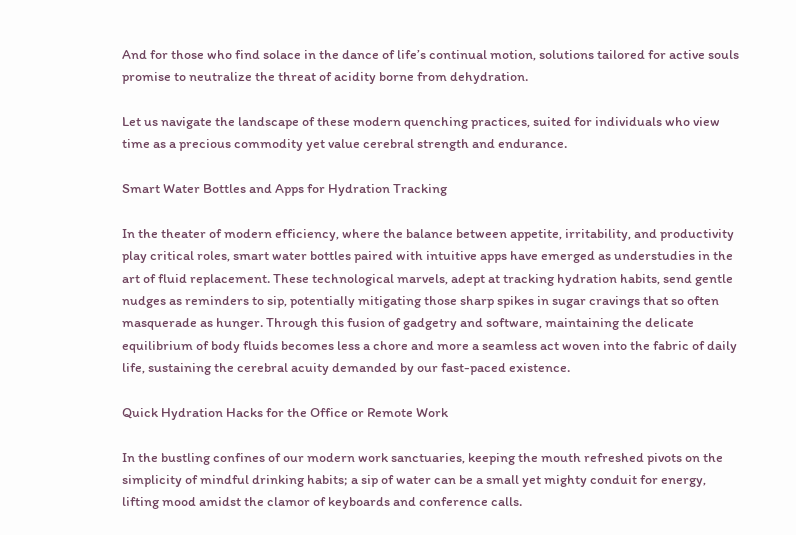And for those who find solace in the dance of life’s continual motion, solutions tailored for active souls promise to neutralize the threat of acidity borne from dehydration.

Let us navigate the landscape of these modern quenching practices, suited for individuals who view time as a precious commodity yet value cerebral strength and endurance.

Smart Water Bottles and Apps for Hydration Tracking

In the theater of modern efficiency, where the balance between appetite, irritability, and productivity play critical roles, smart water bottles paired with intuitive apps have emerged as understudies in the art of fluid replacement. These technological marvels, adept at tracking hydration habits, send gentle nudges as reminders to sip, potentially mitigating those sharp spikes in sugar cravings that so often masquerade as hunger. Through this fusion of gadgetry and software, maintaining the delicate equilibrium of body fluids becomes less a chore and more a seamless act woven into the fabric of daily life, sustaining the cerebral acuity demanded by our fast-paced existence.

Quick Hydration Hacks for the Office or Remote Work

In the bustling confines of our modern work sanctuaries, keeping the mouth refreshed pivots on the simplicity of mindful drinking habits; a sip of water can be a small yet mighty conduit for energy, lifting mood amidst the clamor of keyboards and conference calls.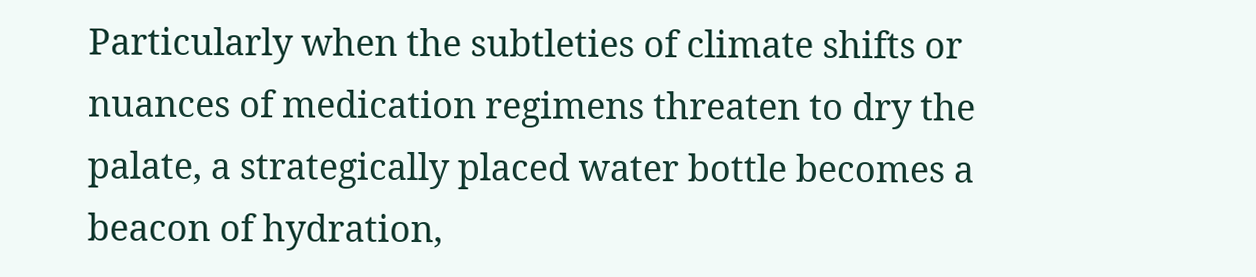Particularly when the subtleties of climate shifts or nuances of medication regimens threaten to dry the palate, a strategically placed water bottle becomes a beacon of hydration,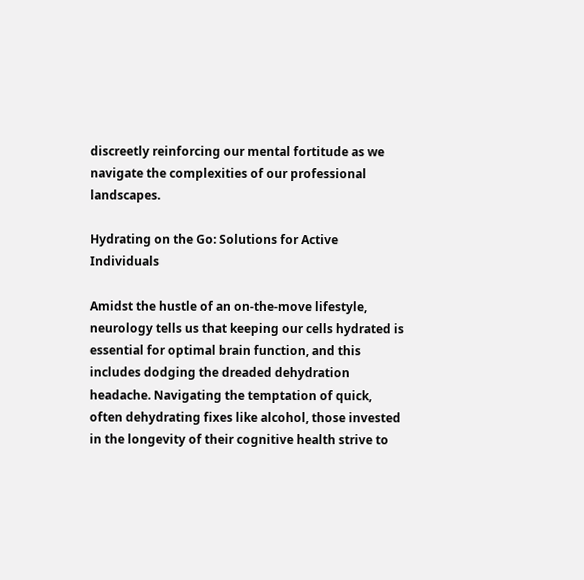discreetly reinforcing our mental fortitude as we navigate the complexities of our professional landscapes.

Hydrating on the Go: Solutions for Active Individuals

Amidst the hustle of an on-the-move lifestyle, neurology tells us that keeping our cells hydrated is essential for optimal brain function, and this includes dodging the dreaded dehydration headache. Navigating the temptation of quick, often dehydrating fixes like alcohol, those invested in the longevity of their cognitive health strive to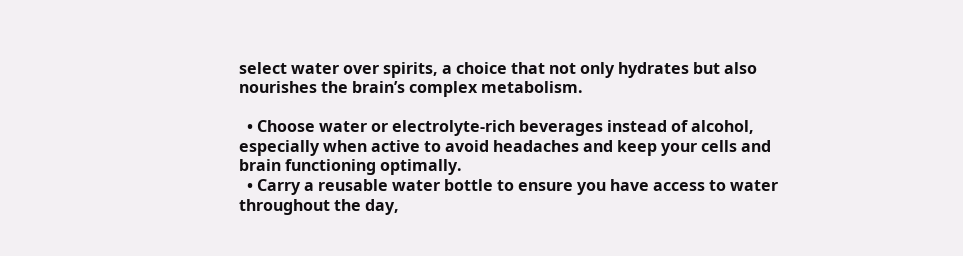select water over spirits, a choice that not only hydrates but also nourishes the brain’s complex metabolism.

  • Choose water or electrolyte-rich beverages instead of alcohol, especially when active to avoid headaches and keep your cells and brain functioning optimally.
  • Carry a reusable water bottle to ensure you have access to water throughout the day,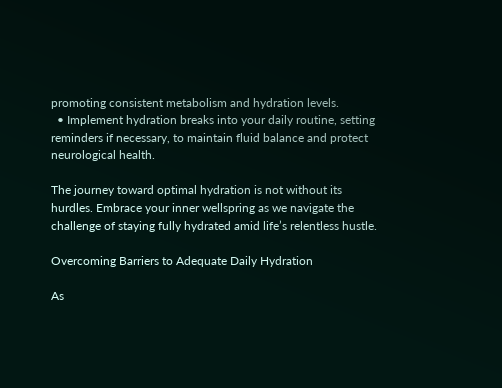promoting consistent metabolism and hydration levels.
  • Implement hydration breaks into your daily routine, setting reminders if necessary, to maintain fluid balance and protect neurological health.

The journey toward optimal hydration is not without its hurdles. Embrace your inner wellspring as we navigate the challenge of staying fully hydrated amid life’s relentless hustle.

Overcoming Barriers to Adequate Daily Hydration

As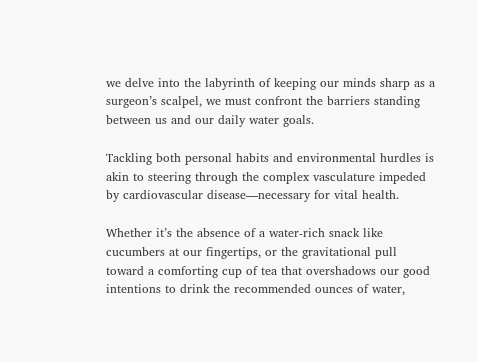we delve into the labyrinth of keeping our minds sharp as a surgeon’s scalpel, we must confront the barriers standing between us and our daily water goals.

Tackling both personal habits and environmental hurdles is akin to steering through the complex vasculature impeded by cardiovascular disease—necessary for vital health.

Whether it’s the absence of a water-rich snack like cucumbers at our fingertips, or the gravitational pull toward a comforting cup of tea that overshadows our good intentions to drink the recommended ounces of water,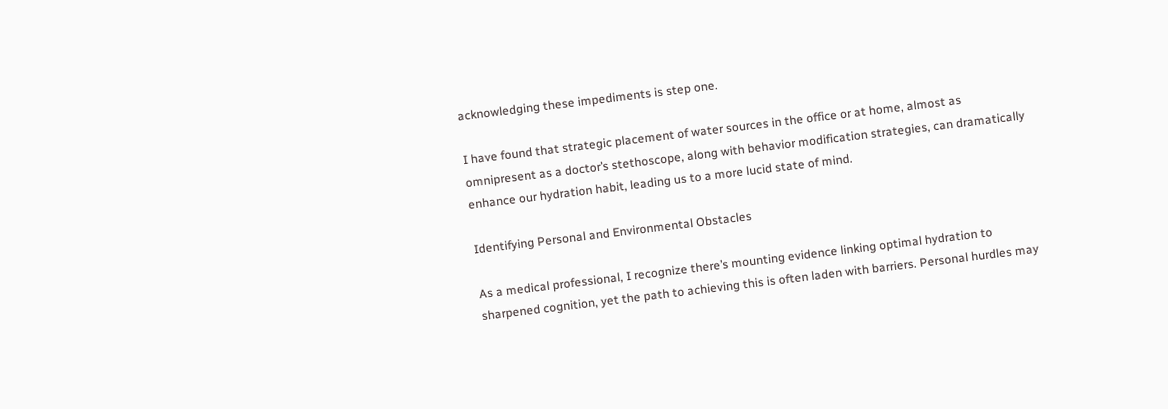acknowledging these impediments is step one.

I have found that strategic placement of water sources in the office or at home, almost as omnipresent as a doctor’s stethoscope, along with behavior modification strategies, can dramatically enhance our hydration habit, leading us to a more lucid state of mind.

Identifying Personal and Environmental Obstacles

As a medical professional, I recognize there’s mounting evidence linking optimal hydration to sharpened cognition, yet the path to achieving this is often laden with barriers. Personal hurdles may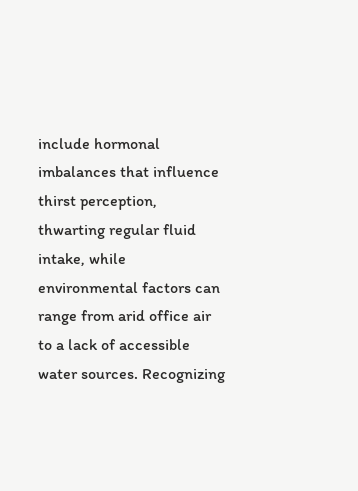include hormonal imbalances that influence thirst perception, thwarting regular fluid intake, while environmental factors can range from arid office air to a lack of accessible water sources. Recognizing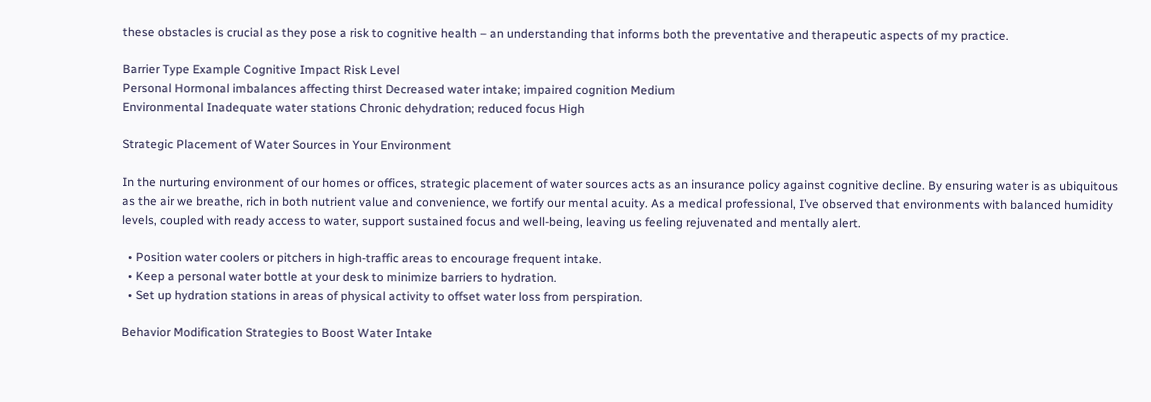these obstacles is crucial as they pose a risk to cognitive health – an understanding that informs both the preventative and therapeutic aspects of my practice.

Barrier Type Example Cognitive Impact Risk Level
Personal Hormonal imbalances affecting thirst Decreased water intake; impaired cognition Medium
Environmental Inadequate water stations Chronic dehydration; reduced focus High

Strategic Placement of Water Sources in Your Environment

In the nurturing environment of our homes or offices, strategic placement of water sources acts as an insurance policy against cognitive decline. By ensuring water is as ubiquitous as the air we breathe, rich in both nutrient value and convenience, we fortify our mental acuity. As a medical professional, I’ve observed that environments with balanced humidity levels, coupled with ready access to water, support sustained focus and well-being, leaving us feeling rejuvenated and mentally alert.

  • Position water coolers or pitchers in high-traffic areas to encourage frequent intake.
  • Keep a personal water bottle at your desk to minimize barriers to hydration.
  • Set up hydration stations in areas of physical activity to offset water loss from perspiration.

Behavior Modification Strategies to Boost Water Intake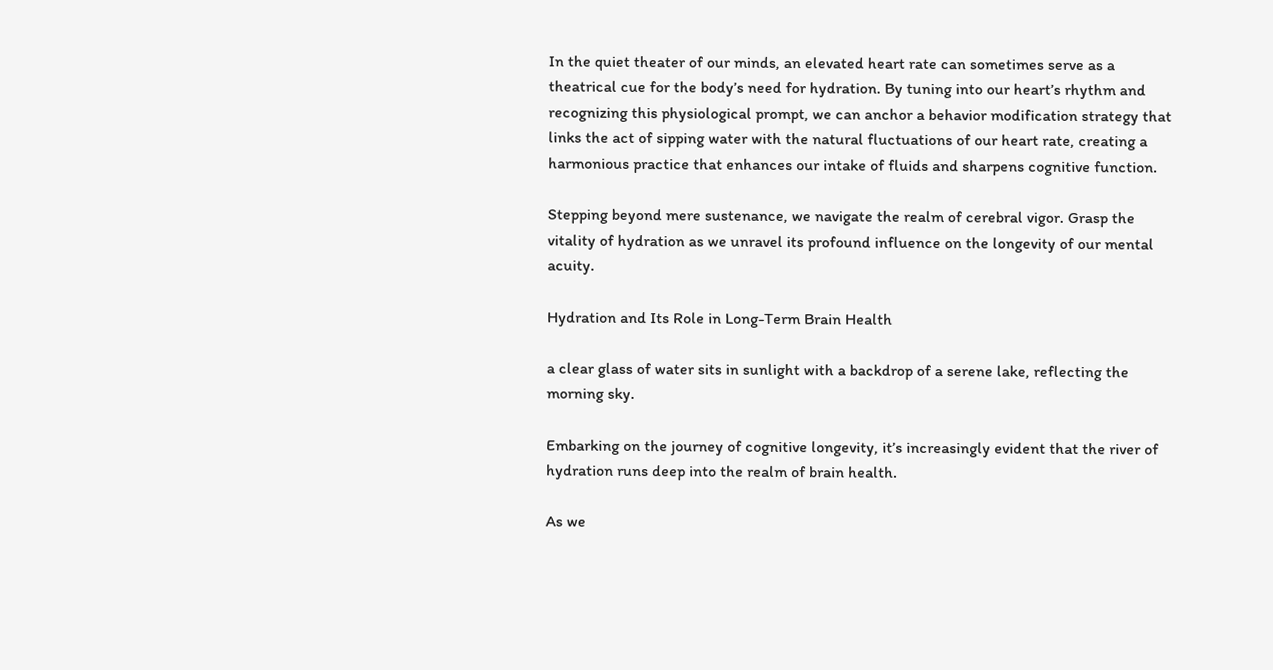In the quiet theater of our minds, an elevated heart rate can sometimes serve as a theatrical cue for the body’s need for hydration. By tuning into our heart’s rhythm and recognizing this physiological prompt, we can anchor a behavior modification strategy that links the act of sipping water with the natural fluctuations of our heart rate, creating a harmonious practice that enhances our intake of fluids and sharpens cognitive function.

Stepping beyond mere sustenance, we navigate the realm of cerebral vigor. Grasp the vitality of hydration as we unravel its profound influence on the longevity of our mental acuity.

Hydration and Its Role in Long-Term Brain Health

a clear glass of water sits in sunlight with a backdrop of a serene lake, reflecting the morning sky.

Embarking on the journey of cognitive longevity, it’s increasingly evident that the river of hydration runs deep into the realm of brain health.

As we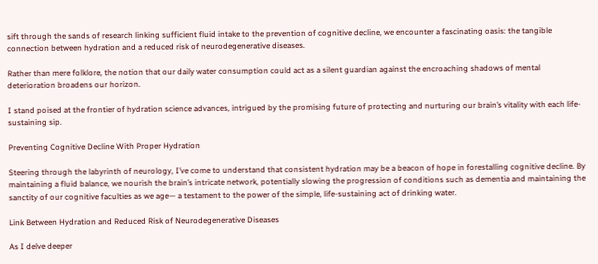sift through the sands of research linking sufficient fluid intake to the prevention of cognitive decline, we encounter a fascinating oasis: the tangible connection between hydration and a reduced risk of neurodegenerative diseases.

Rather than mere folklore, the notion that our daily water consumption could act as a silent guardian against the encroaching shadows of mental deterioration broadens our horizon.

I stand poised at the frontier of hydration science advances, intrigued by the promising future of protecting and nurturing our brain’s vitality with each life-sustaining sip.

Preventing Cognitive Decline With Proper Hydration

Steering through the labyrinth of neurology, I’ve come to understand that consistent hydration may be a beacon of hope in forestalling cognitive decline. By maintaining a fluid balance, we nourish the brain’s intricate network, potentially slowing the progression of conditions such as dementia and maintaining the sanctity of our cognitive faculties as we age— a testament to the power of the simple, life-sustaining act of drinking water.

Link Between Hydration and Reduced Risk of Neurodegenerative Diseases

As I delve deeper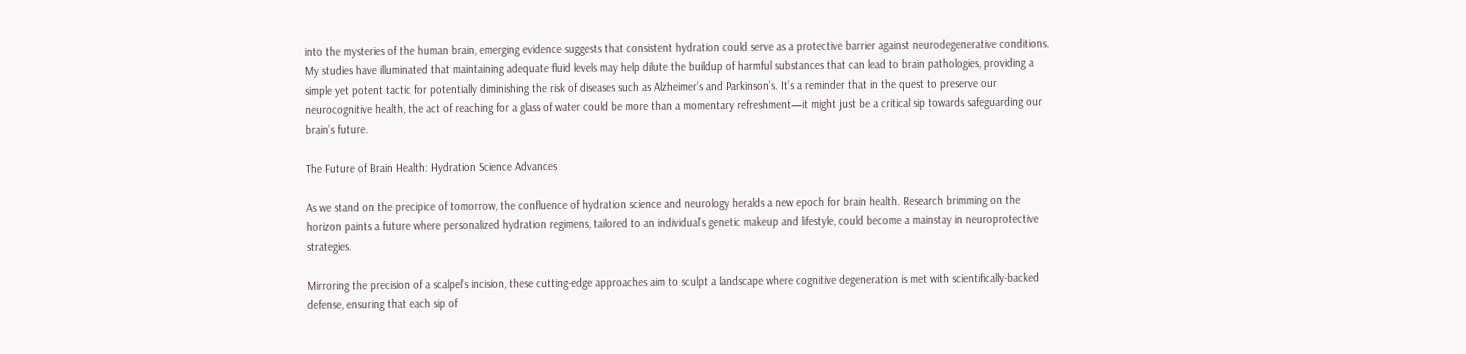into the mysteries of the human brain, emerging evidence suggests that consistent hydration could serve as a protective barrier against neurodegenerative conditions. My studies have illuminated that maintaining adequate fluid levels may help dilute the buildup of harmful substances that can lead to brain pathologies, providing a simple yet potent tactic for potentially diminishing the risk of diseases such as Alzheimer’s and Parkinson’s. It’s a reminder that in the quest to preserve our neurocognitive health, the act of reaching for a glass of water could be more than a momentary refreshment—it might just be a critical sip towards safeguarding our brain’s future.

The Future of Brain Health: Hydration Science Advances

As we stand on the precipice of tomorrow, the confluence of hydration science and neurology heralds a new epoch for brain health. Research brimming on the horizon paints a future where personalized hydration regimens, tailored to an individual’s genetic makeup and lifestyle, could become a mainstay in neuroprotective strategies.

Mirroring the precision of a scalpel’s incision, these cutting-edge approaches aim to sculpt a landscape where cognitive degeneration is met with scientifically-backed defense, ensuring that each sip of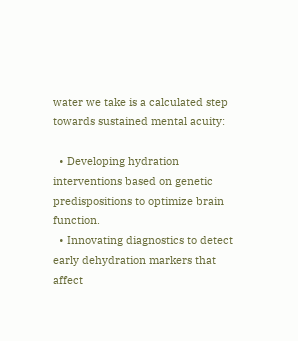water we take is a calculated step towards sustained mental acuity:

  • Developing hydration interventions based on genetic predispositions to optimize brain function.
  • Innovating diagnostics to detect early dehydration markers that affect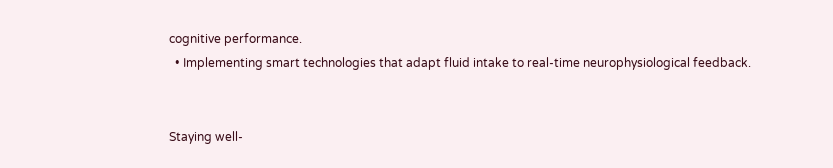cognitive performance.
  • Implementing smart technologies that adapt fluid intake to real-time neurophysiological feedback.


Staying well-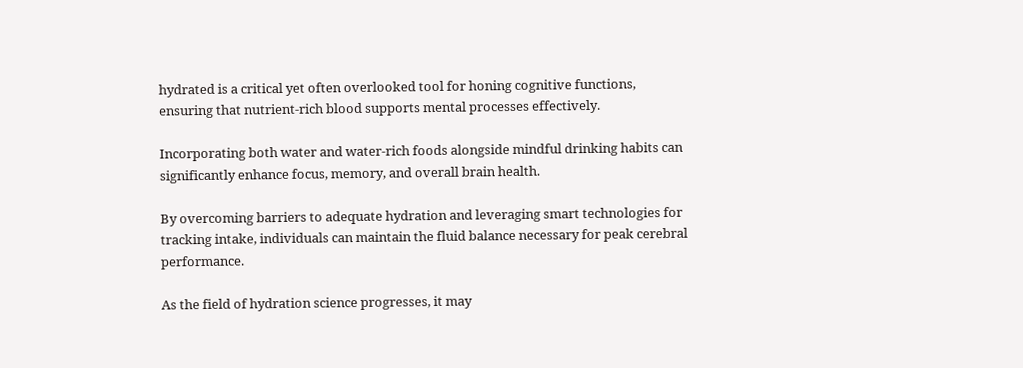hydrated is a critical yet often overlooked tool for honing cognitive functions, ensuring that nutrient-rich blood supports mental processes effectively.

Incorporating both water and water-rich foods alongside mindful drinking habits can significantly enhance focus, memory, and overall brain health.

By overcoming barriers to adequate hydration and leveraging smart technologies for tracking intake, individuals can maintain the fluid balance necessary for peak cerebral performance.

As the field of hydration science progresses, it may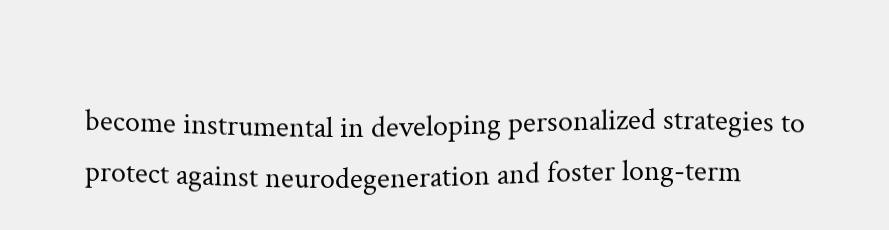become instrumental in developing personalized strategies to protect against neurodegeneration and foster long-term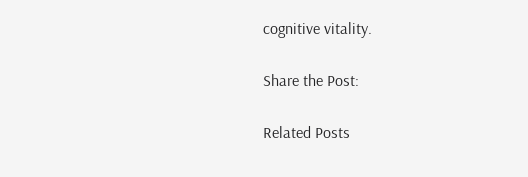cognitive vitality.

Share the Post:

Related Posts